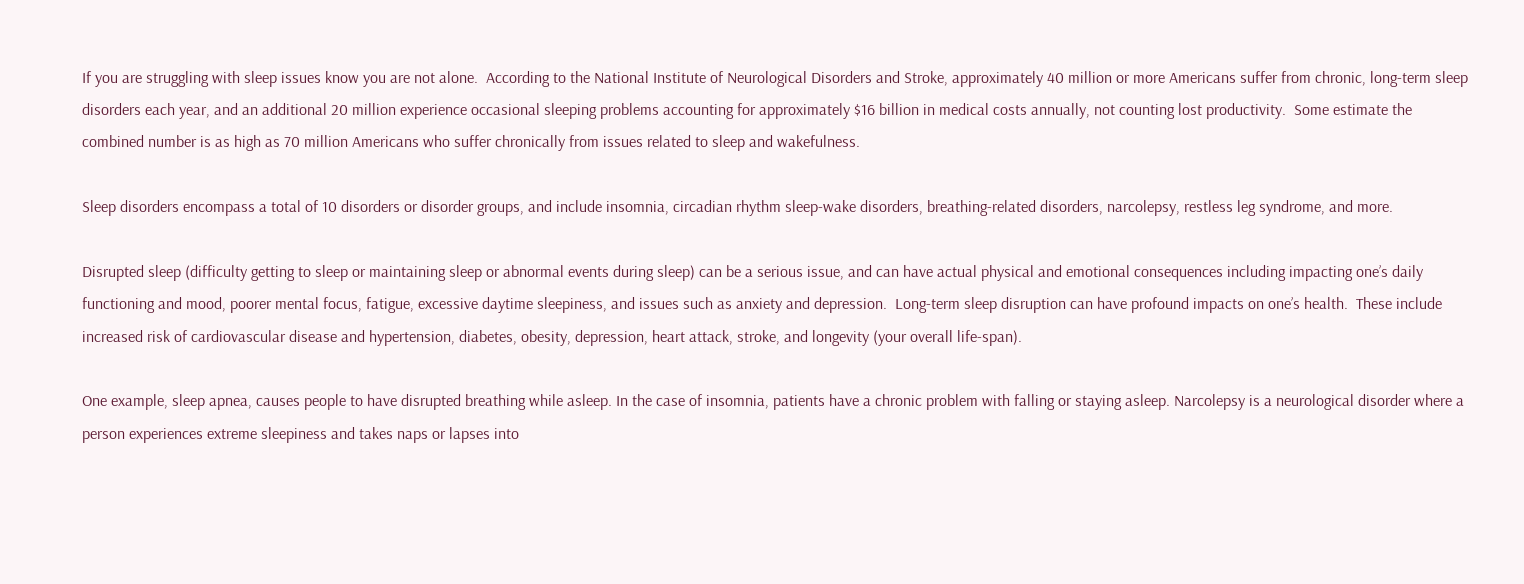If you are struggling with sleep issues know you are not alone.  According to the National Institute of Neurological Disorders and Stroke, approximately 40 million or more Americans suffer from chronic, long-term sleep disorders each year, and an additional 20 million experience occasional sleeping problems accounting for approximately $16 billion in medical costs annually, not counting lost productivity.  Some estimate the combined number is as high as 70 million Americans who suffer chronically from issues related to sleep and wakefulness.

Sleep disorders encompass a total of 10 disorders or disorder groups, and include insomnia, circadian rhythm sleep-wake disorders, breathing-related disorders, narcolepsy, restless leg syndrome, and more.

Disrupted sleep (difficulty getting to sleep or maintaining sleep or abnormal events during sleep) can be a serious issue, and can have actual physical and emotional consequences including impacting one’s daily functioning and mood, poorer mental focus, fatigue, excessive daytime sleepiness, and issues such as anxiety and depression.  Long-term sleep disruption can have profound impacts on one’s health.  These include increased risk of cardiovascular disease and hypertension, diabetes, obesity, depression, heart attack, stroke, and longevity (your overall life-span).

One example, sleep apnea, causes people to have disrupted breathing while asleep. In the case of insomnia, patients have a chronic problem with falling or staying asleep. Narcolepsy is a neurological disorder where a person experiences extreme sleepiness and takes naps or lapses into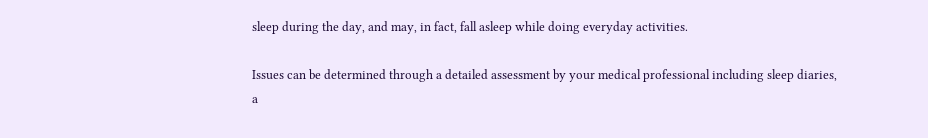sleep during the day, and may, in fact, fall asleep while doing everyday activities.

Issues can be determined through a detailed assessment by your medical professional including sleep diaries, a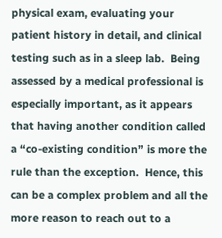physical exam, evaluating your patient history in detail, and clinical testing such as in a sleep lab.  Being assessed by a medical professional is especially important, as it appears that having another condition called a “co-existing condition” is more the rule than the exception.  Hence, this can be a complex problem and all the more reason to reach out to a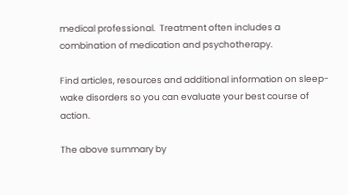medical professional.  Treatment often includes a combination of medication and psychotherapy.

Find articles, resources and additional information on sleep-wake disorders so you can evaluate your best course of action.

The above summary by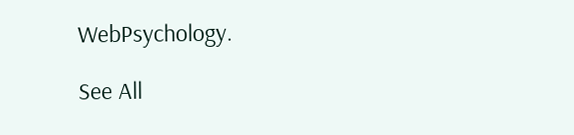WebPsychology.

See All